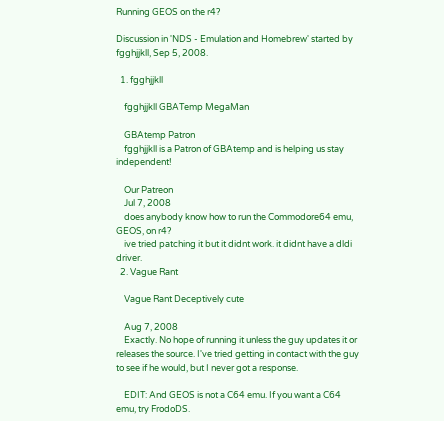Running GEOS on the r4?

Discussion in 'NDS - Emulation and Homebrew' started by fgghjjkll, Sep 5, 2008.

  1. fgghjjkll

    fgghjjkll GBATemp MegaMan

    GBAtemp Patron
    fgghjjkll is a Patron of GBAtemp and is helping us stay independent!

    Our Patreon
    Jul 7, 2008
    does anybody know how to run the Commodore64 emu, GEOS, on r4?
    ive tried patching it but it didnt work. it didnt have a dldi driver.
  2. Vague Rant

    Vague Rant Deceptively cute

    Aug 7, 2008
    Exactly. No hope of running it unless the guy updates it or releases the source. I've tried getting in contact with the guy to see if he would, but I never got a response.

    EDIT: And GEOS is not a C64 emu. If you want a C64 emu, try FrodoDS.